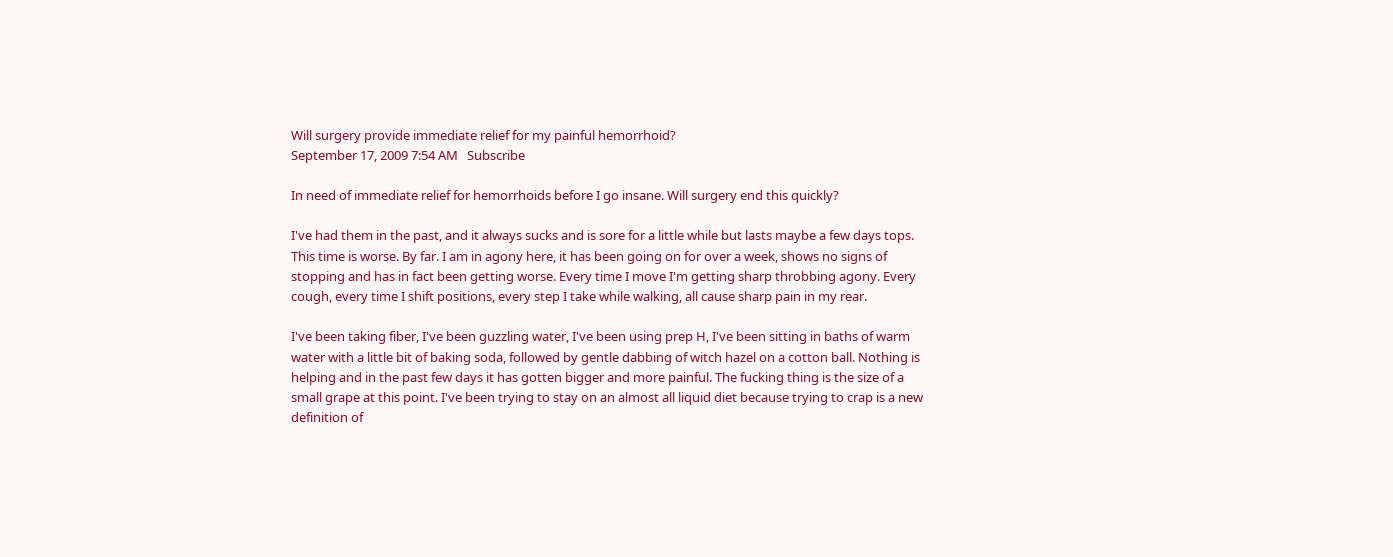Will surgery provide immediate relief for my painful hemorrhoid?
September 17, 2009 7:54 AM   Subscribe

In need of immediate relief for hemorrhoids before I go insane. Will surgery end this quickly?

I've had them in the past, and it always sucks and is sore for a little while but lasts maybe a few days tops. This time is worse. By far. I am in agony here, it has been going on for over a week, shows no signs of stopping and has in fact been getting worse. Every time I move I'm getting sharp throbbing agony. Every cough, every time I shift positions, every step I take while walking, all cause sharp pain in my rear.

I've been taking fiber, I've been guzzling water, I've been using prep H, I've been sitting in baths of warm water with a little bit of baking soda, followed by gentle dabbing of witch hazel on a cotton ball. Nothing is helping and in the past few days it has gotten bigger and more painful. The fucking thing is the size of a small grape at this point. I've been trying to stay on an almost all liquid diet because trying to crap is a new definition of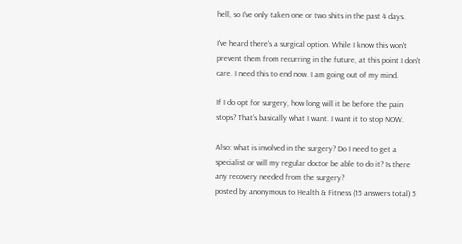hell, so I've only taken one or two shits in the past 4 days.

I've heard there's a surgical option. While I know this won't prevent them from recurring in the future, at this point I don't care. I need this to end now. I am going out of my mind.

If I do opt for surgery, how long will it be before the pain stops? That's basically what I want. I want it to stop NOW.

Also: what is involved in the surgery? Do I need to get a specialist or will my regular doctor be able to do it? Is there any recovery needed from the surgery?
posted by anonymous to Health & Fitness (15 answers total) 5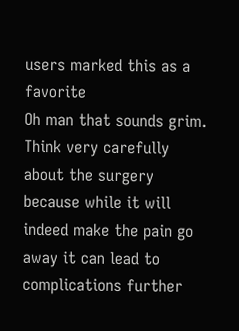users marked this as a favorite
Oh man that sounds grim. Think very carefully about the surgery because while it will indeed make the pain go away it can lead to complications further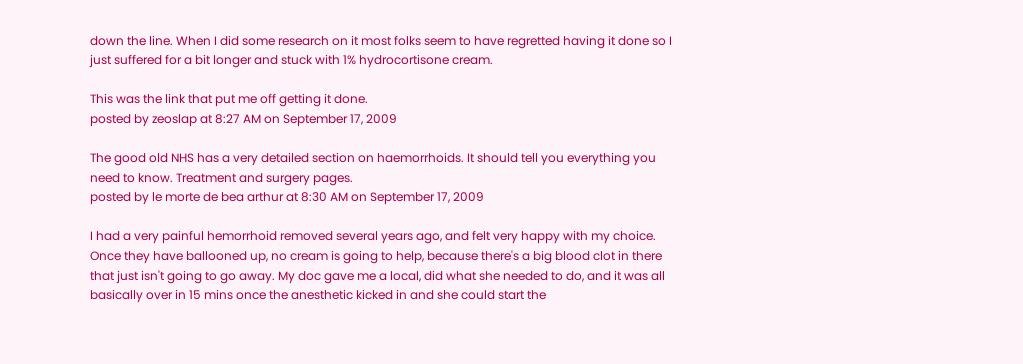down the line. When I did some research on it most folks seem to have regretted having it done so I just suffered for a bit longer and stuck with 1% hydrocortisone cream.

This was the link that put me off getting it done.
posted by zeoslap at 8:27 AM on September 17, 2009

The good old NHS has a very detailed section on haemorrhoids. It should tell you everything you need to know. Treatment and surgery pages.
posted by le morte de bea arthur at 8:30 AM on September 17, 2009

I had a very painful hemorrhoid removed several years ago, and felt very happy with my choice. Once they have ballooned up, no cream is going to help, because there's a big blood clot in there that just isn't going to go away. My doc gave me a local, did what she needed to do, and it was all basically over in 15 mins once the anesthetic kicked in and she could start the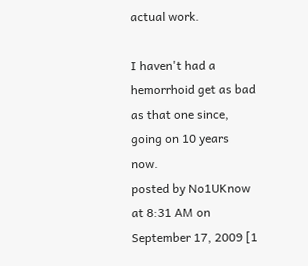actual work.

I haven't had a hemorrhoid get as bad as that one since, going on 10 years now.
posted by No1UKnow at 8:31 AM on September 17, 2009 [1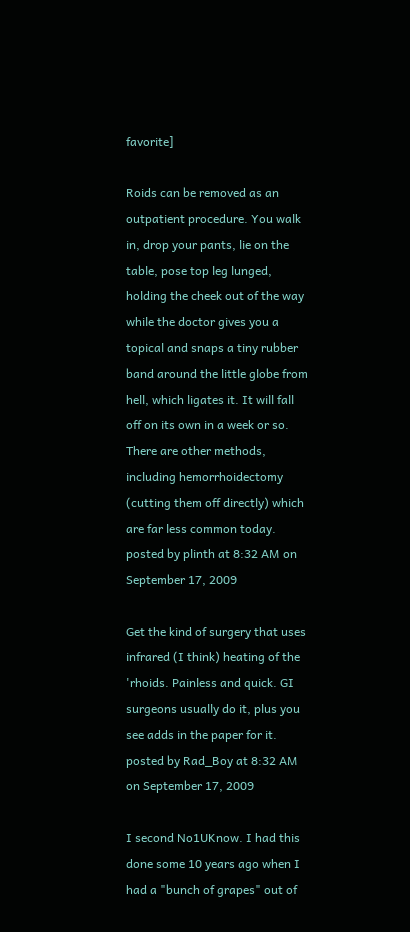favorite]

Roids can be removed as an outpatient procedure. You walk in, drop your pants, lie on the table, pose top leg lunged, holding the cheek out of the way while the doctor gives you a topical and snaps a tiny rubber band around the little globe from hell, which ligates it. It will fall off on its own in a week or so. There are other methods, including hemorrhoidectomy (cutting them off directly) which are far less common today.
posted by plinth at 8:32 AM on September 17, 2009

Get the kind of surgery that uses infrared (I think) heating of the 'rhoids. Painless and quick. GI surgeons usually do it, plus you see adds in the paper for it.
posted by Rad_Boy at 8:32 AM on September 17, 2009

I second No1UKnow. I had this done some 10 years ago when I had a "bunch of grapes" out of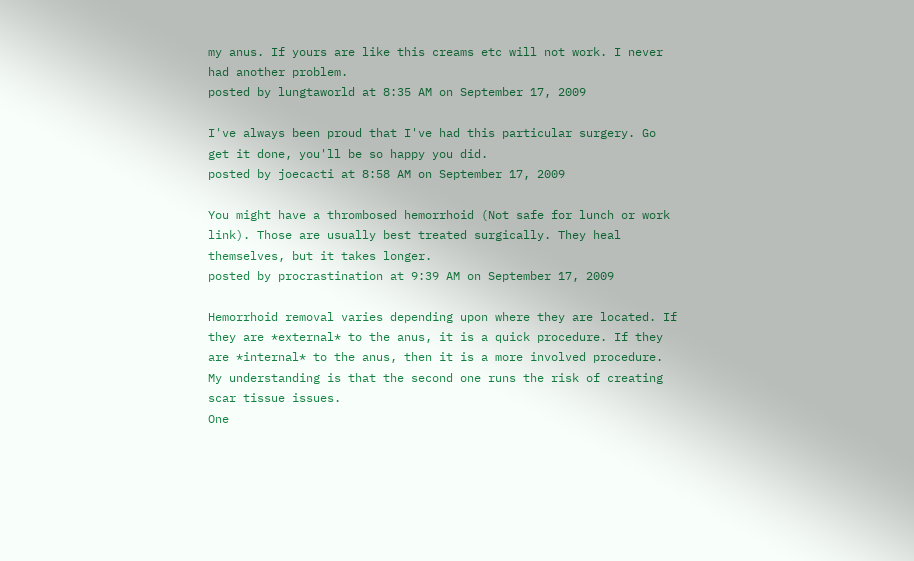my anus. If yours are like this creams etc will not work. I never had another problem.
posted by lungtaworld at 8:35 AM on September 17, 2009

I've always been proud that I've had this particular surgery. Go get it done, you'll be so happy you did.
posted by joecacti at 8:58 AM on September 17, 2009

You might have a thrombosed hemorrhoid (Not safe for lunch or work link). Those are usually best treated surgically. They heal themselves, but it takes longer.
posted by procrastination at 9:39 AM on September 17, 2009

Hemorrhoid removal varies depending upon where they are located. If they are *external* to the anus, it is a quick procedure. If they are *internal* to the anus, then it is a more involved procedure. My understanding is that the second one runs the risk of creating scar tissue issues.
One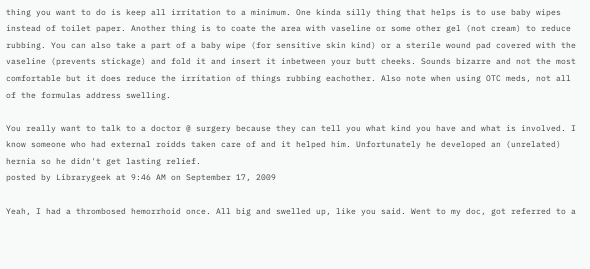thing you want to do is keep all irritation to a minimum. One kinda silly thing that helps is to use baby wipes instead of toilet paper. Another thing is to coate the area with vaseline or some other gel (not cream) to reduce rubbing. You can also take a part of a baby wipe (for sensitive skin kind) or a sterile wound pad covered with the vaseline (prevents stickage) and fold it and insert it inbetween your butt cheeks. Sounds bizarre and not the most comfortable but it does reduce the irritation of things rubbing eachother. Also note when using OTC meds, not all of the formulas address swelling.

You really want to talk to a doctor @ surgery because they can tell you what kind you have and what is involved. I know someone who had external roidds taken care of and it helped him. Unfortunately he developed an (unrelated) hernia so he didn't get lasting relief.
posted by Librarygeek at 9:46 AM on September 17, 2009

Yeah, I had a thrombosed hemorrhoid once. All big and swelled up, like you said. Went to my doc, got referred to a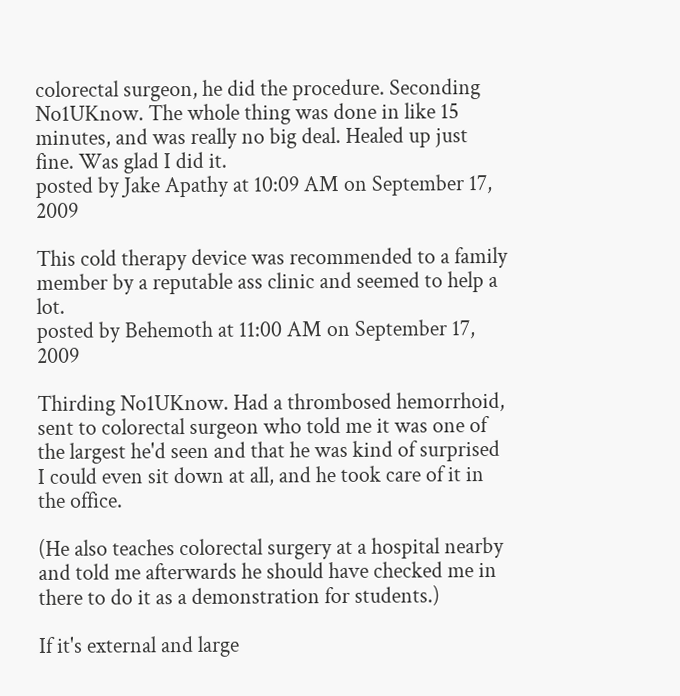colorectal surgeon, he did the procedure. Seconding No1UKnow. The whole thing was done in like 15 minutes, and was really no big deal. Healed up just fine. Was glad I did it.
posted by Jake Apathy at 10:09 AM on September 17, 2009

This cold therapy device was recommended to a family member by a reputable ass clinic and seemed to help a lot.
posted by Behemoth at 11:00 AM on September 17, 2009

Thirding No1UKnow. Had a thrombosed hemorrhoid, sent to colorectal surgeon who told me it was one of the largest he'd seen and that he was kind of surprised I could even sit down at all, and he took care of it in the office.

(He also teaches colorectal surgery at a hospital nearby and told me afterwards he should have checked me in there to do it as a demonstration for students.)

If it's external and large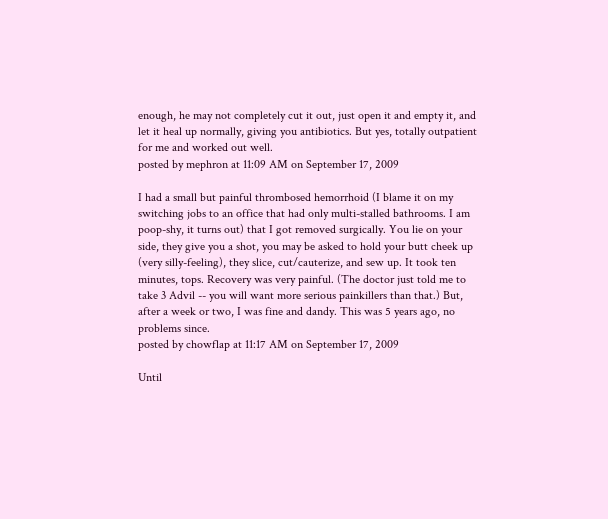enough, he may not completely cut it out, just open it and empty it, and let it heal up normally, giving you antibiotics. But yes, totally outpatient for me and worked out well.
posted by mephron at 11:09 AM on September 17, 2009

I had a small but painful thrombosed hemorrhoid (I blame it on my switching jobs to an office that had only multi-stalled bathrooms. I am poop-shy, it turns out) that I got removed surgically. You lie on your side, they give you a shot, you may be asked to hold your butt cheek up (very silly-feeling), they slice, cut/cauterize, and sew up. It took ten minutes, tops. Recovery was very painful. (The doctor just told me to take 3 Advil -- you will want more serious painkillers than that.) But, after a week or two, I was fine and dandy. This was 5 years ago, no problems since.
posted by chowflap at 11:17 AM on September 17, 2009

Until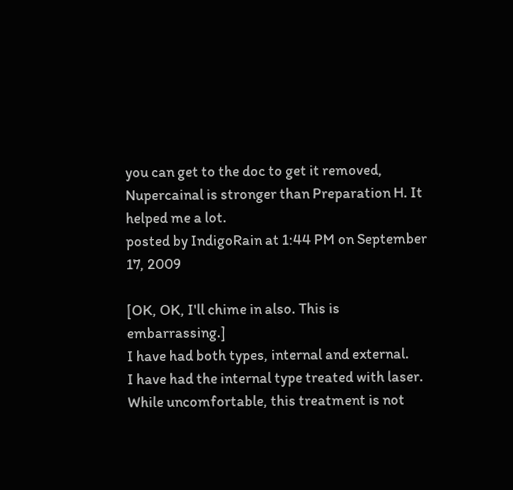you can get to the doc to get it removed, Nupercainal is stronger than Preparation H. It helped me a lot.
posted by IndigoRain at 1:44 PM on September 17, 2009

[OK, OK, I'll chime in also. This is embarrassing.]
I have had both types, internal and external.
I have had the internal type treated with laser. While uncomfortable, this treatment is not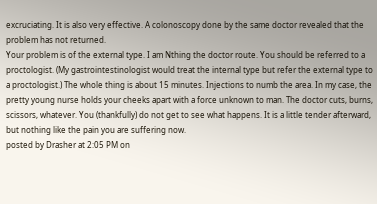excruciating. It is also very effective. A colonoscopy done by the same doctor revealed that the problem has not returned.
Your problem is of the external type. I am Nthing the doctor route. You should be referred to a proctologist. (My gastrointestinologist would treat the internal type but refer the external type to a proctologist.) The whole thing is about 15 minutes. Injections to numb the area. In my case, the pretty young nurse holds your cheeks apart with a force unknown to man. The doctor cuts, burns, scissors, whatever. You (thankfully) do not get to see what happens. It is a little tender afterward, but nothing like the pain you are suffering now.
posted by Drasher at 2:05 PM on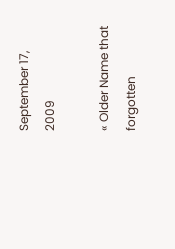September 17, 2009

« Older Name that forgotten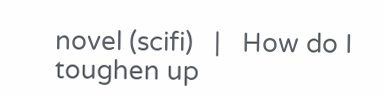novel (scifi)   |   How do I toughen up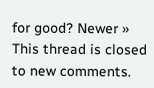for good? Newer »
This thread is closed to new comments.